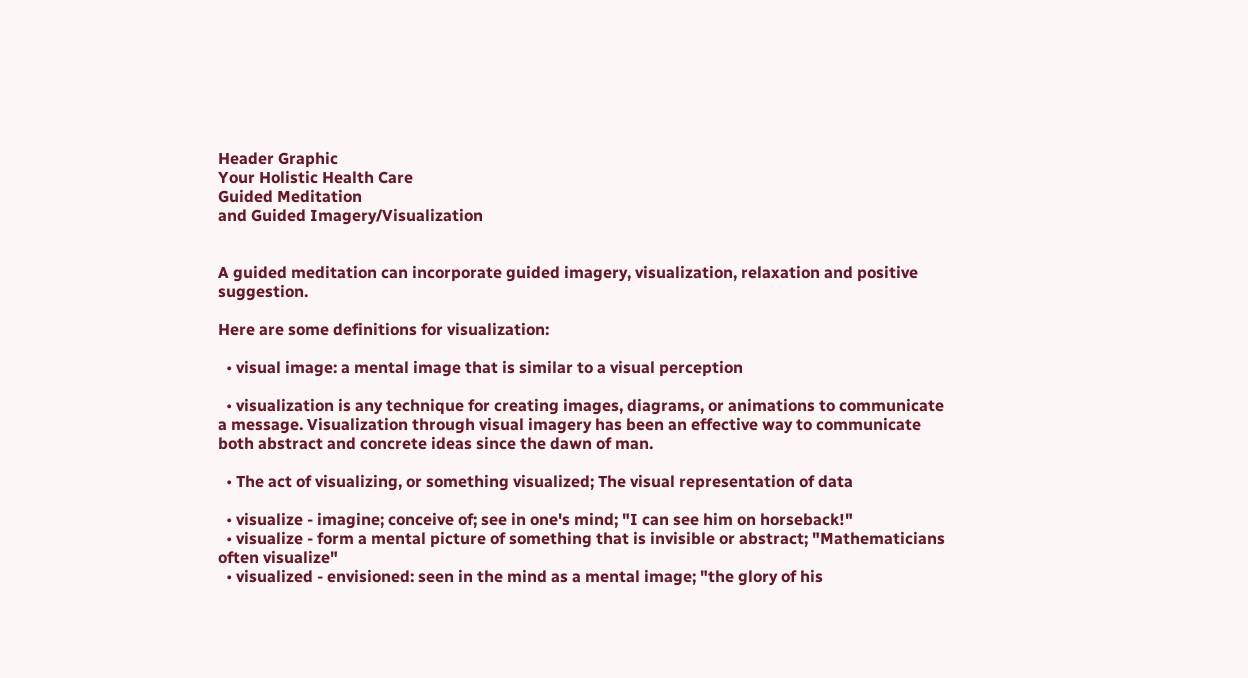Header Graphic
Your Holistic Health Care
Guided Meditation
and Guided Imagery/Visualization


A guided meditation can incorporate guided imagery, visualization, relaxation and positive suggestion.

Here are some definitions for visualization:

  • visual image: a mental image that is similar to a visual perception

  • visualization is any technique for creating images, diagrams, or animations to communicate a message. Visualization through visual imagery has been an effective way to communicate both abstract and concrete ideas since the dawn of man.

  • The act of visualizing, or something visualized; The visual representation of data

  • visualize - imagine; conceive of; see in one's mind; "I can see him on horseback!"
  • visualize - form a mental picture of something that is invisible or abstract; "Mathematicians often visualize"
  • visualized - envisioned: seen in the mind as a mental image; "the glory of his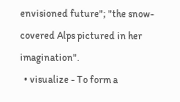envisioned future"; "the snow-covered Alps pictured in her imagination".
  • visualize - To form a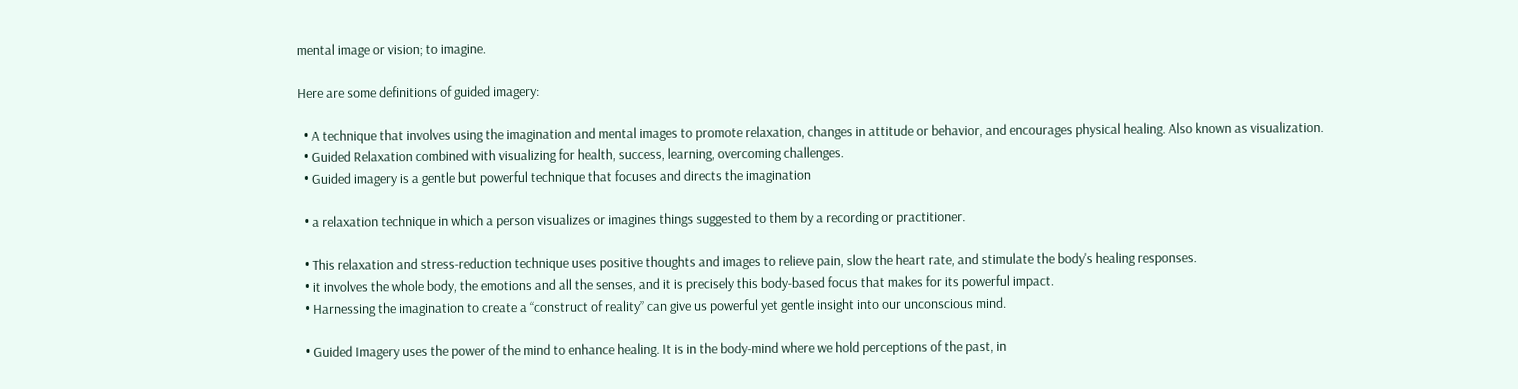mental image or vision; to imagine.

Here are some definitions of guided imagery:

  • A technique that involves using the imagination and mental images to promote relaxation, changes in attitude or behavior, and encourages physical healing. Also known as visualization.
  • Guided Relaxation combined with visualizing for health, success, learning, overcoming challenges.
  • Guided imagery is a gentle but powerful technique that focuses and directs the imagination

  • a relaxation technique in which a person visualizes or imagines things suggested to them by a recording or practitioner.

  • This relaxation and stress-reduction technique uses positive thoughts and images to relieve pain, slow the heart rate, and stimulate the body's healing responses.
  • it involves the whole body, the emotions and all the senses, and it is precisely this body-based focus that makes for its powerful impact.
  • Harnessing the imagination to create a “construct of reality” can give us powerful yet gentle insight into our unconscious mind.

  • Guided Imagery uses the power of the mind to enhance healing. It is in the body-mind where we hold perceptions of the past, in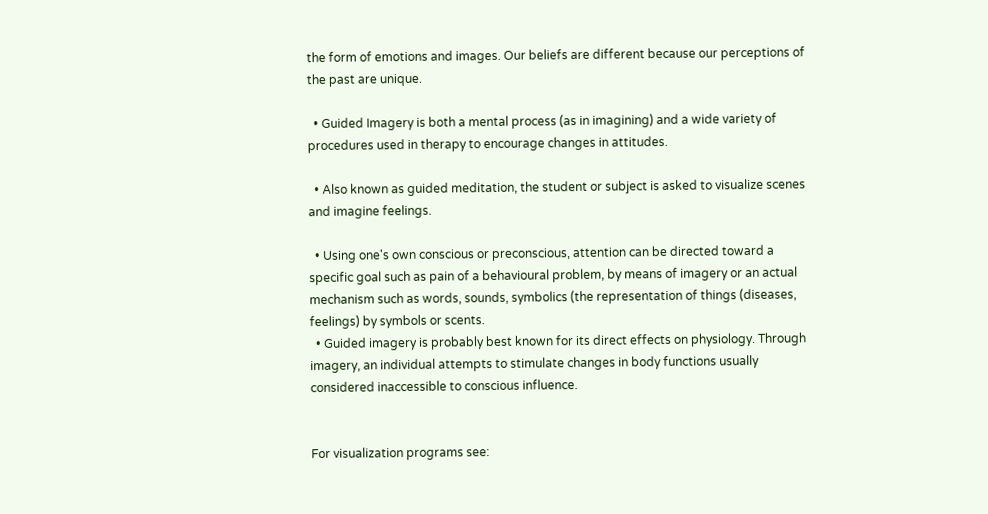the form of emotions and images. Our beliefs are different because our perceptions of the past are unique.

  • Guided Imagery is both a mental process (as in imagining) and a wide variety of procedures used in therapy to encourage changes in attitudes.

  • Also known as guided meditation, the student or subject is asked to visualize scenes and imagine feelings.

  • Using one's own conscious or preconscious, attention can be directed toward a specific goal such as pain of a behavioural problem, by means of imagery or an actual mechanism such as words, sounds, symbolics (the representation of things (diseases, feelings) by symbols or scents.
  • Guided imagery is probably best known for its direct effects on physiology. Through imagery, an individual attempts to stimulate changes in body functions usually considered inaccessible to conscious influence.


For visualization programs see: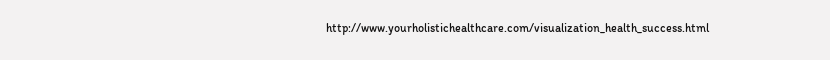http://www.yourholistichealthcare.com/visualization_health_success.html